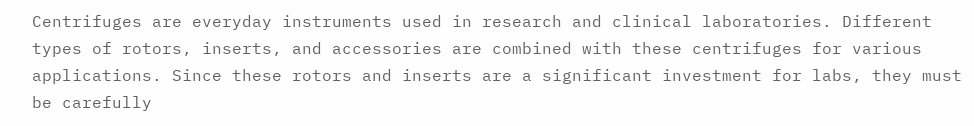Centrifuges are everyday instruments used in research and clinical laboratories. Different types of rotors, inserts, and accessories are combined with these centrifuges for various applications. Since these rotors and inserts are a significant investment for labs, they must be carefully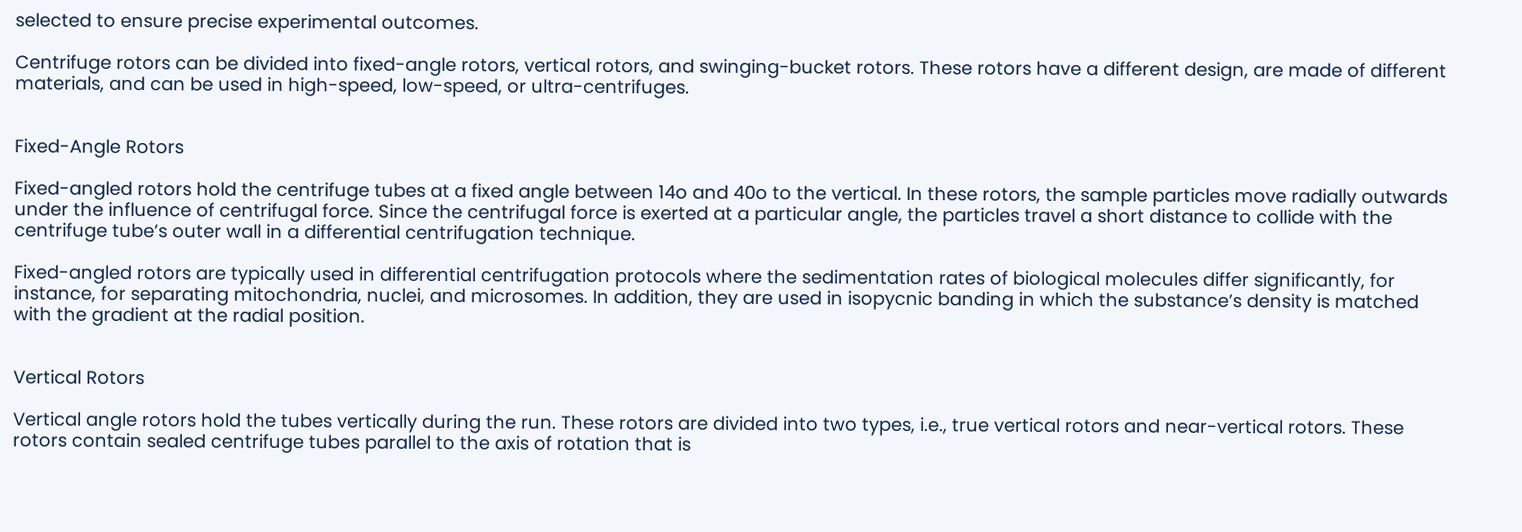selected to ensure precise experimental outcomes.

Centrifuge rotors can be divided into fixed-angle rotors, vertical rotors, and swinging-bucket rotors. These rotors have a different design, are made of different materials, and can be used in high-speed, low-speed, or ultra-centrifuges.


Fixed-Angle Rotors

Fixed-angled rotors hold the centrifuge tubes at a fixed angle between 14o and 40o to the vertical. In these rotors, the sample particles move radially outwards under the influence of centrifugal force. Since the centrifugal force is exerted at a particular angle, the particles travel a short distance to collide with the centrifuge tube’s outer wall in a differential centrifugation technique.

Fixed-angled rotors are typically used in differential centrifugation protocols where the sedimentation rates of biological molecules differ significantly, for instance, for separating mitochondria, nuclei, and microsomes. In addition, they are used in isopycnic banding in which the substance’s density is matched with the gradient at the radial position.


Vertical Rotors

Vertical angle rotors hold the tubes vertically during the run. These rotors are divided into two types, i.e., true vertical rotors and near-vertical rotors. These rotors contain sealed centrifuge tubes parallel to the axis of rotation that is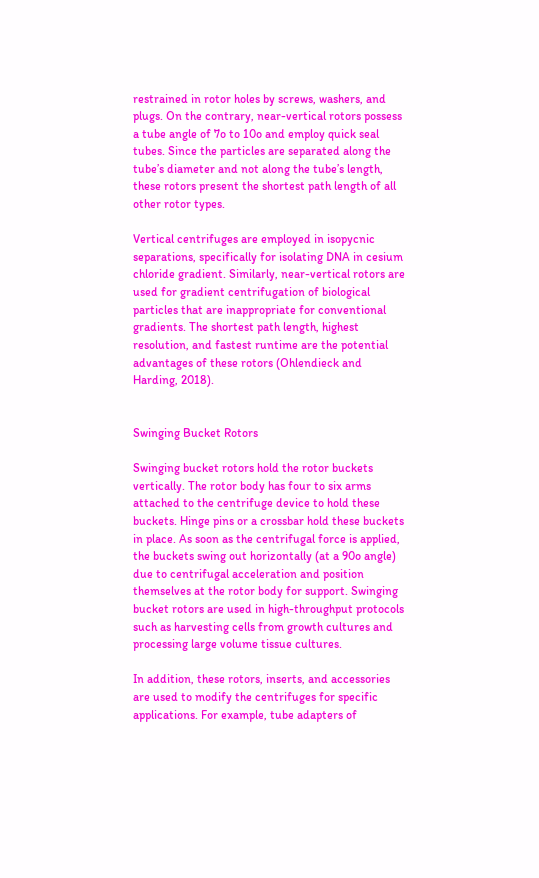restrained in rotor holes by screws, washers, and plugs. On the contrary, near-vertical rotors possess a tube angle of 7o to 10o and employ quick seal tubes. Since the particles are separated along the tube’s diameter and not along the tube’s length, these rotors present the shortest path length of all other rotor types.

Vertical centrifuges are employed in isopycnic separations, specifically for isolating DNA in cesium chloride gradient. Similarly, near-vertical rotors are used for gradient centrifugation of biological particles that are inappropriate for conventional gradients. The shortest path length, highest resolution, and fastest runtime are the potential advantages of these rotors (Ohlendieck and Harding, 2018).


Swinging Bucket Rotors

Swinging bucket rotors hold the rotor buckets vertically. The rotor body has four to six arms attached to the centrifuge device to hold these buckets. Hinge pins or a crossbar hold these buckets in place. As soon as the centrifugal force is applied, the buckets swing out horizontally (at a 90o angle) due to centrifugal acceleration and position themselves at the rotor body for support. Swinging bucket rotors are used in high-throughput protocols such as harvesting cells from growth cultures and processing large volume tissue cultures.

In addition, these rotors, inserts, and accessories are used to modify the centrifuges for specific applications. For example, tube adapters of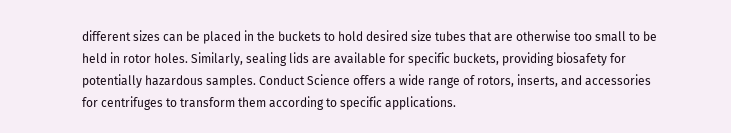different sizes can be placed in the buckets to hold desired size tubes that are otherwise too small to be held in rotor holes. Similarly, sealing lids are available for specific buckets, providing biosafety for potentially hazardous samples. Conduct Science offers a wide range of rotors, inserts, and accessories for centrifuges to transform them according to specific applications.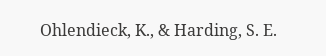Ohlendieck, K., & Harding, S. E.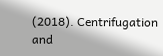(2018). Centrifugation and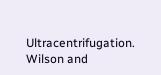Ultracentrifugation. Wilson and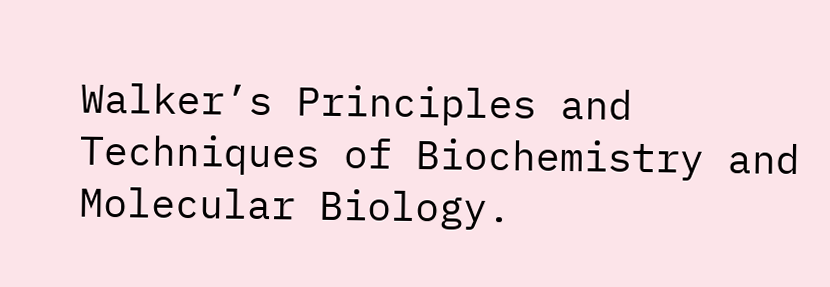Walker’s Principles and Techniques of Biochemistry and Molecular Biology.